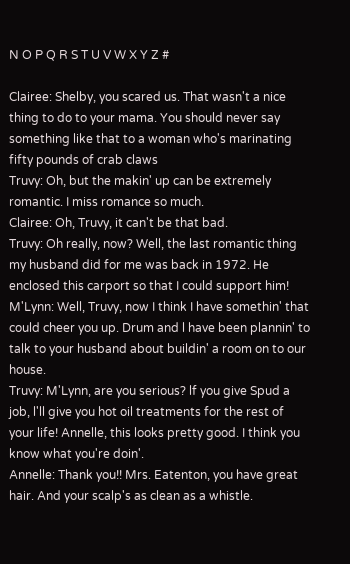N O P Q R S T U V W X Y Z #

Clairee: Shelby, you scared us. That wasn't a nice thing to do to your mama. You should never say something like that to a woman who's marinating fifty pounds of crab claws
Truvy: Oh, but the makin' up can be extremely romantic. I miss romance so much.
Clairee: Oh, Truvy, it can't be that bad.
Truvy: Oh really, now? Well, the last romantic thing my husband did for me was back in 1972. He enclosed this carport so that I could support him!
M'Lynn: Well, Truvy, now I think I have somethin' that could cheer you up. Drum and l have been plannin' to talk to your husband about buildin' a room on to our house.
Truvy: M'Lynn, are you serious? lf you give Spud a job, l'll give you hot oil treatments for the rest of your life! Annelle, this looks pretty good. I think you know what you're doin'.
Annelle: Thank you!! Mrs. Eatenton, you have great hair. And your scalp's as clean as a whistle.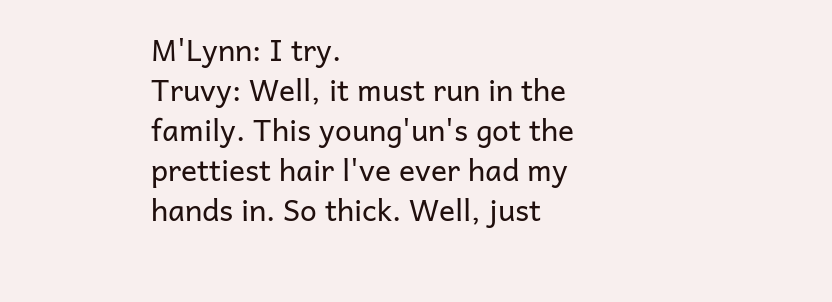M'Lynn: I try.
Truvy: Well, it must run in the family. This young'un's got the prettiest hair l've ever had my hands in. So thick. Well, just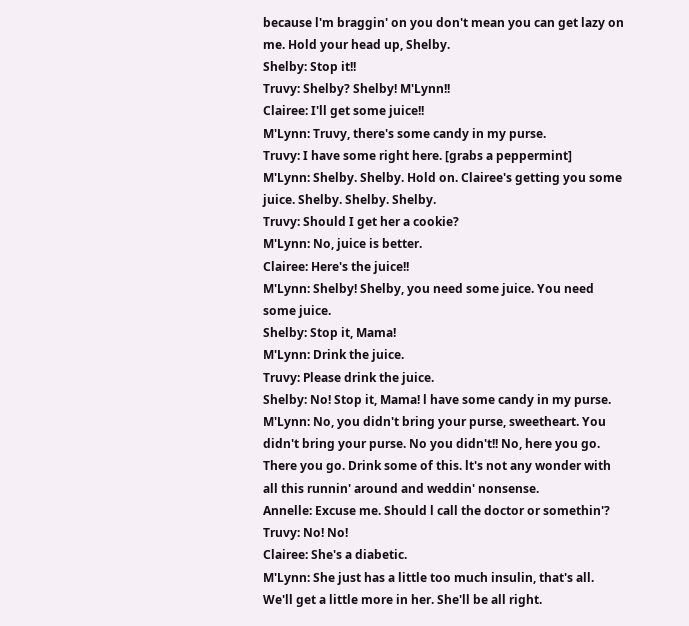because l'm braggin' on you don't mean you can get lazy on me. Hold your head up, Shelby.
Shelby: Stop it!!
Truvy: Shelby? Shelby! M'Lynn!!
Clairee: I'll get some juice!!
M'Lynn: Truvy, there's some candy in my purse.
Truvy: I have some right here. [grabs a peppermint]
M'Lynn: Shelby. Shelby. Hold on. Clairee's getting you some juice. Shelby. Shelby. Shelby.
Truvy: Should I get her a cookie?
M'Lynn: No, juice is better.
Clairee: Here's the juice!!
M'Lynn: Shelby! Shelby, you need some juice. You need some juice.
Shelby: Stop it, Mama!
M'Lynn: Drink the juice.
Truvy: Please drink the juice.
Shelby: No! Stop it, Mama! l have some candy in my purse.
M'Lynn: No, you didn't bring your purse, sweetheart. You didn't bring your purse. No you didn't!! No, here you go. There you go. Drink some of this. lt's not any wonder with all this runnin' around and weddin' nonsense.
Annelle: Excuse me. Should l call the doctor or somethin'?
Truvy: No! No!
Clairee: She's a diabetic.
M'Lynn: She just has a little too much insulin, that's all. We'll get a little more in her. She'll be all right.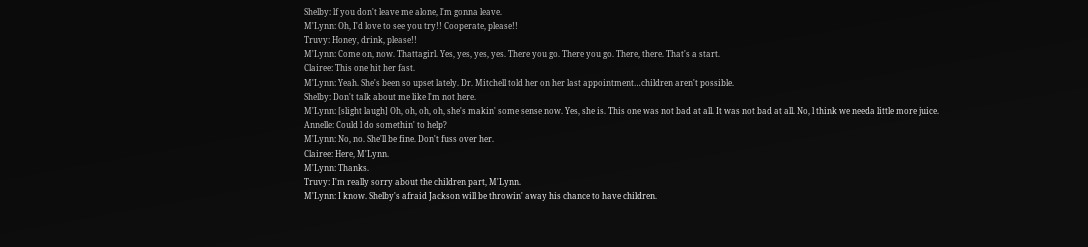Shelby: lf you don't leave me alone, l'm gonna leave.
M'Lynn: Oh, I'd love to see you try!! Cooperate, please!!
Truvy: Honey, drink, please!!
M'Lynn: Come on, now. Thattagirl. Yes, yes, yes, yes. There you go. There you go. There, there. That's a start.
Clairee: This one hit her fast.
M'Lynn: Yeah. She's been so upset lately. Dr. Mitchell told her on her last appointment…children aren't possible.
Shelby: Don't talk about me like l'm not here.
M'Lynn: [slight laugh] Oh, oh, oh, oh, she's makin' some sense now. Yes, she is. This one was not bad at all. It was not bad at all. No, l think we needa little more juice.
Annelle: Could l do somethin' to help?
M'Lynn: No, no. She'll be fine. Don't fuss over her.
Clairee: Here, M'Lynn.
M'Lynn: Thanks.
Truvy: I'm really sorry about the children part, M'Lynn.
M'Lynn: I know. Shelby's afraid Jackson will be throwin' away his chance to have children.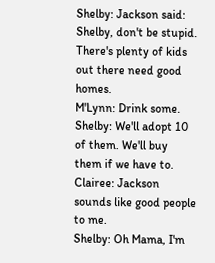Shelby: Jackson said: Shelby, don't be stupid. There's plenty of kids out there need good homes.
M'Lynn: Drink some.
Shelby: We'll adopt 10 of them. We'll buy them if we have to.
Clairee: Jackson sounds like good people to me.
Shelby: Oh Mama, I'm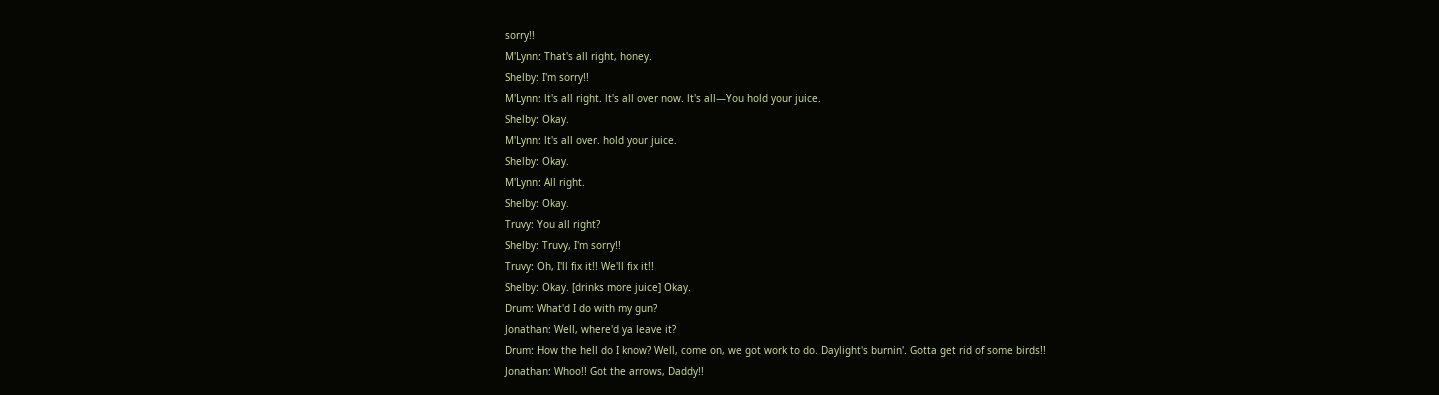sorry!!
M'Lynn: That's all right, honey.
Shelby: I'm sorry!!
M'Lynn: lt's all right. lt's all over now. lt's all—You hold your juice.
Shelby: Okay.
M'Lynn: lt's all over. hold your juice.
Shelby: Okay.
M'Lynn: All right.
Shelby: Okay.
Truvy: You all right?
Shelby: Truvy, I'm sorry!!
Truvy: Oh, I'll fix it!! We'll fix it!!
Shelby: Okay. [drinks more juice] Okay.
Drum: What'd I do with my gun?
Jonathan: Well, where'd ya leave it?
Drum: How the hell do I know? Well, come on, we got work to do. Daylight's burnin'. Gotta get rid of some birds!!
Jonathan: Whoo!! Got the arrows, Daddy!!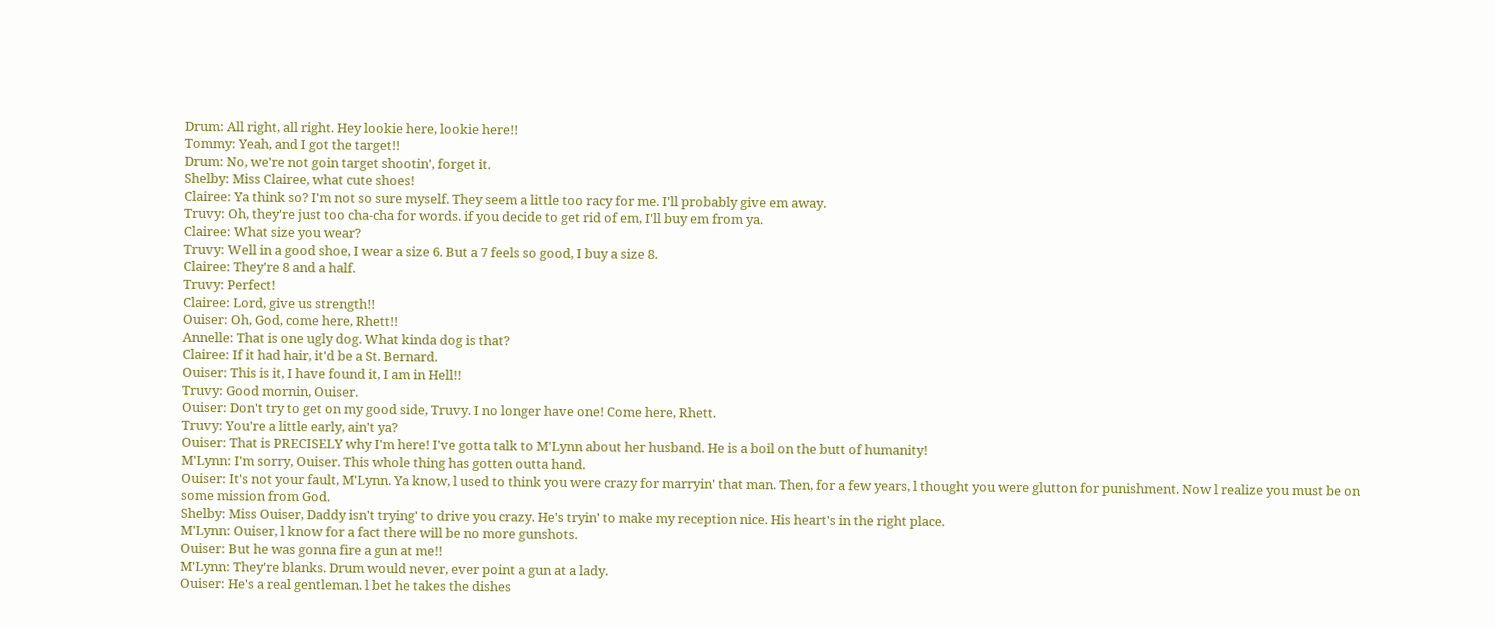Drum: All right, all right. Hey lookie here, lookie here!!
Tommy: Yeah, and I got the target!!
Drum: No, we're not goin target shootin', forget it.
Shelby: Miss Clairee, what cute shoes!
Clairee: Ya think so? I'm not so sure myself. They seem a little too racy for me. I'll probably give em away.
Truvy: Oh, they're just too cha-cha for words. if you decide to get rid of em, I'll buy em from ya.
Clairee: What size you wear?
Truvy: Well in a good shoe, I wear a size 6. But a 7 feels so good, I buy a size 8.
Clairee: They're 8 and a half.
Truvy: Perfect!
Clairee: Lord, give us strength!!
Ouiser: Oh, God, come here, Rhett!!
Annelle: That is one ugly dog. What kinda dog is that?
Clairee: If it had hair, it'd be a St. Bernard.
Ouiser: This is it, I have found it, I am in Hell!!
Truvy: Good mornin, Ouiser.
Ouiser: Don't try to get on my good side, Truvy. I no longer have one! Come here, Rhett.
Truvy: You're a little early, ain't ya?
Ouiser: That is PRECISELY why I'm here! I've gotta talk to M'Lynn about her husband. He is a boil on the butt of humanity!
M'Lynn: I'm sorry, Ouiser. This whole thing has gotten outta hand.
Ouiser: It's not your fault, M'Lynn. Ya know, l used to think you were crazy for marryin' that man. Then, for a few years, l thought you were glutton for punishment. Now l realize you must be on some mission from God.
Shelby: Miss Ouiser, Daddy isn't trying' to drive you crazy. He's tryin' to make my reception nice. His heart's in the right place.
M'Lynn: Ouiser, l know for a fact there will be no more gunshots.
Ouiser: But he was gonna fire a gun at me!!
M'Lynn: They're blanks. Drum would never, ever point a gun at a lady.
Ouiser: He's a real gentleman. l bet he takes the dishes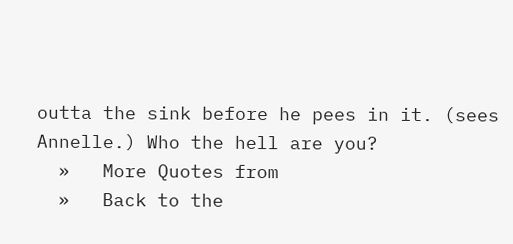outta the sink before he pees in it. (sees Annelle.) Who the hell are you?
  »   More Quotes from
  »   Back to the